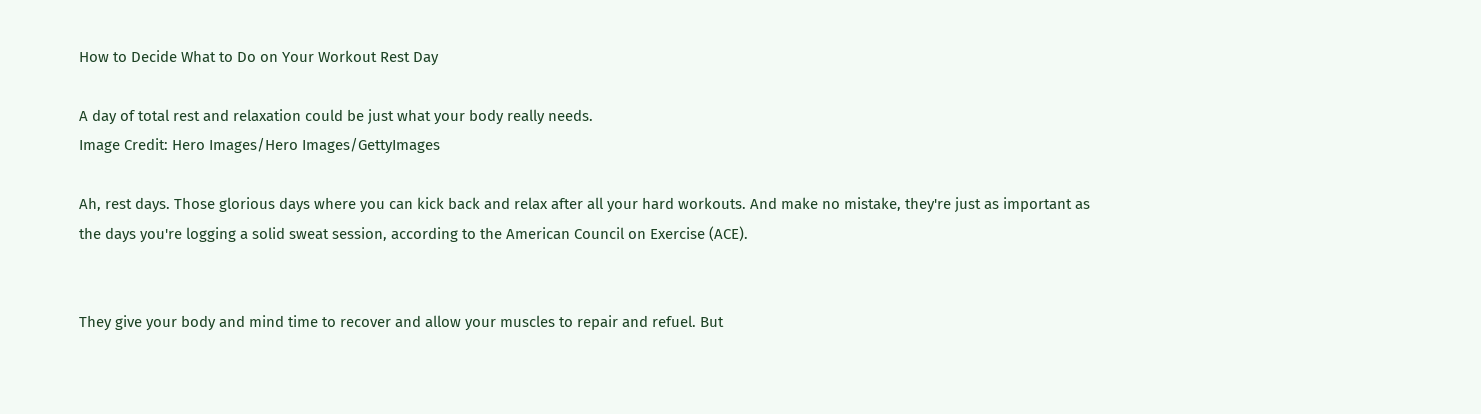How to Decide What to Do on Your Workout Rest Day

A day of total rest and relaxation could be just what your body really needs.
Image Credit: Hero Images/Hero Images/GettyImages

Ah, rest days. Those glorious days where you can kick back and relax after all your hard workouts. And make no mistake, they're just as important as the days you're logging a solid sweat session, according to the American Council on Exercise (ACE).


They give your body and mind time to recover and allow your muscles to repair and refuel. But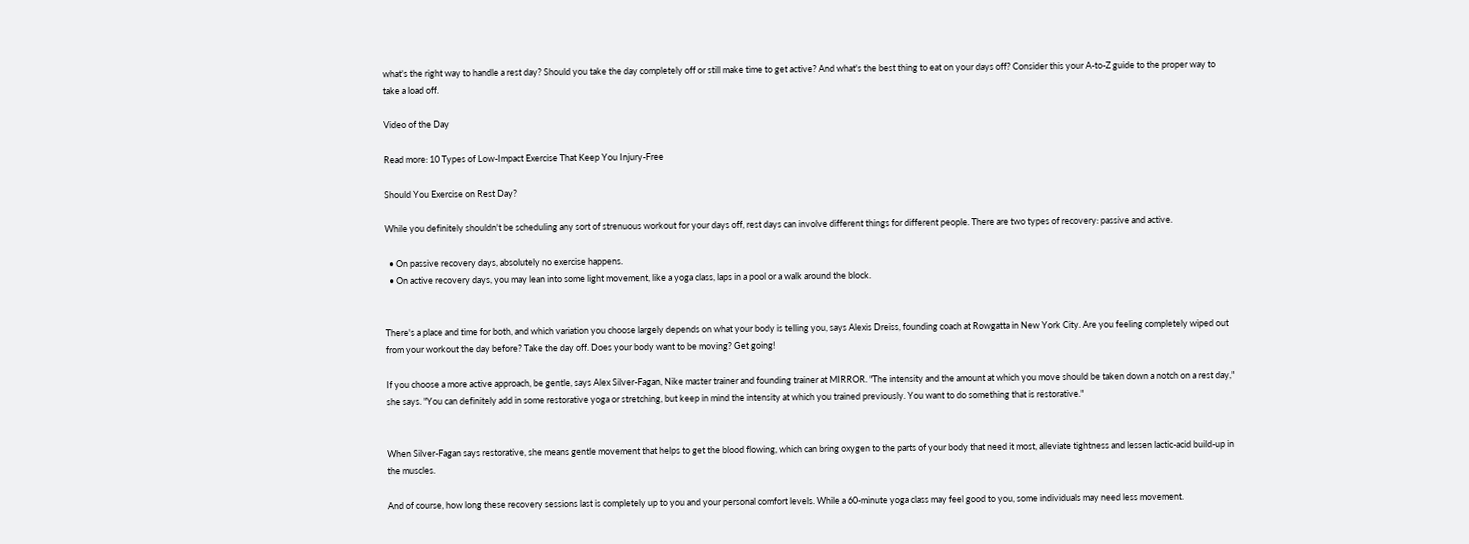what's the right way to handle a rest day? Should you take the day completely off or still make time to get active? And what's the best thing to eat on your days off? Consider this your A-to-Z guide to the proper way to take a load off.

Video of the Day

Read more: 10 Types of Low-Impact Exercise That Keep You Injury-Free

Should You Exercise on Rest Day?

While you definitely shouldn't be scheduling any sort of strenuous workout for your days off, rest days can involve different things for different people. There are two types of recovery: passive and active.

  • On passive recovery days, absolutely no exercise happens.
  • On active recovery days, you may lean into some light movement, like a yoga class, laps in a pool or a walk around the block.


There's a place and time for both, and which variation you choose largely depends on what your body is telling you, says Alexis Dreiss, founding coach at Rowgatta in New York City. Are you feeling completely wiped out from your workout the day before? Take the day off. Does your body want to be moving? Get going!

If you choose a more active approach, be gentle, says Alex Silver-Fagan, Nike master trainer and founding trainer at MIRROR. "The intensity and the amount at which you move should be taken down a notch on a rest day," she says. "You can definitely add in some restorative yoga or stretching, but keep in mind the intensity at which you trained previously. You want to do something that is restorative."


When Silver-Fagan says restorative, she means gentle movement that helps to get the blood flowing, which can bring oxygen to the parts of your body that need it most, alleviate tightness and lessen lactic-acid build-up in the muscles.

And of course, how long these recovery sessions last is completely up to you and your personal comfort levels. While a 60-minute yoga class may feel good to you, some individuals may need less movement.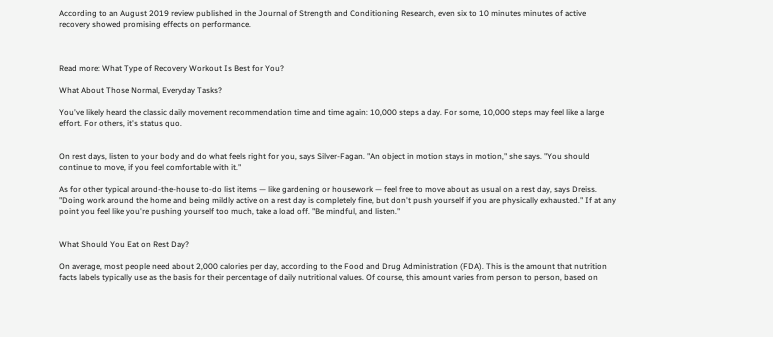According to an August 2019 review published in the Journal of Strength and Conditioning Research, even six to 10 minutes minutes of active recovery showed promising effects on performance.



Read more: What Type of Recovery Workout Is Best for You?

What About Those Normal, Everyday Tasks?

You've likely heard the classic daily movement recommendation time and time again: 10,000 steps a day. For some, 10,000 steps may feel like a large effort. For others, it's status quo.


On rest days, listen to your body and do what feels right for you, says Silver-Fagan. "An object in motion stays in motion," she says. "You should continue to move, if you feel comfortable with it."

As for other typical around-the-house to-do list items — like gardening or housework — feel free to move about as usual on a rest day, says Dreiss. "Doing work around the home and being mildly active on a rest day is completely fine, but don't push yourself if you are physically exhausted." If at any point you feel like you're pushing yourself too much, take a load off. "Be mindful, and listen."


What Should You Eat on Rest Day?

On average, most people need about 2,000 calories per day, according to the Food and Drug Administration (FDA). This is the amount that nutrition facts labels typically use as the basis for their percentage of daily nutritional values. Of course, this amount varies from person to person, based on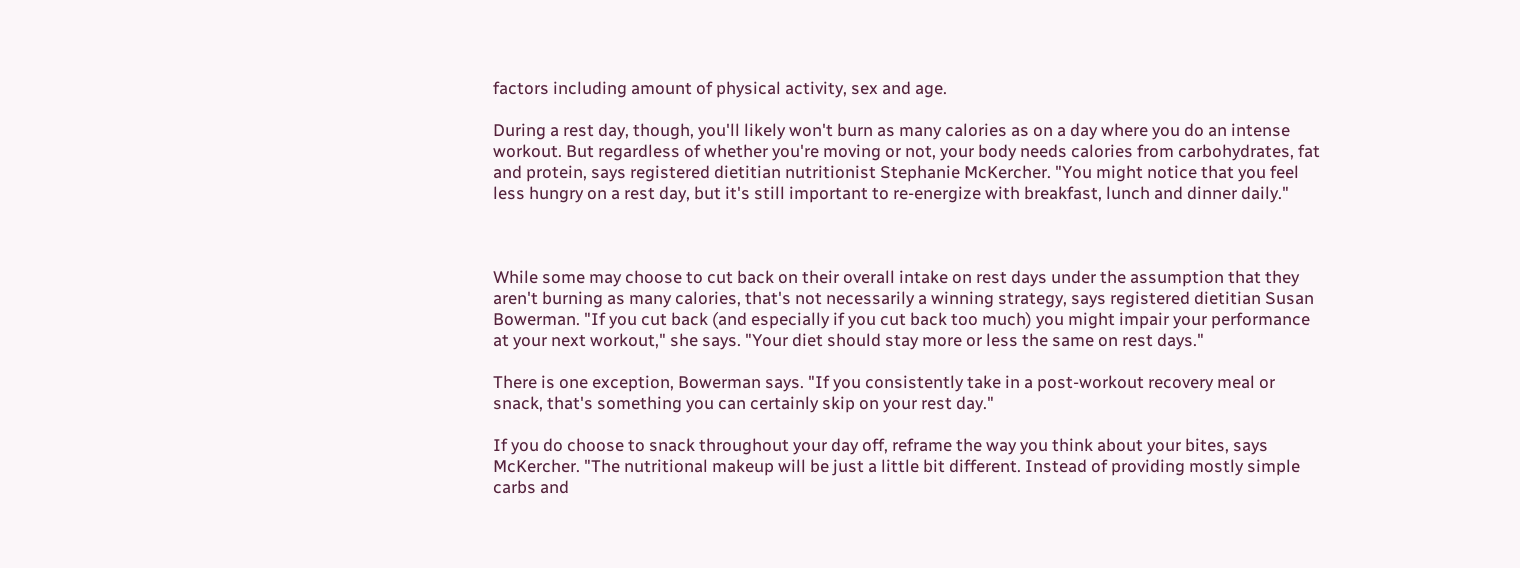factors including amount of physical activity, sex and age.

During a rest day, though, you'll likely won't burn as many calories as on a day where you do an intense workout. But regardless of whether you're moving or not, your body needs calories from carbohydrates, fat and protein, says registered dietitian nutritionist Stephanie McKercher. "You might notice that you feel less hungry on a rest day, but it's still important to re-energize with breakfast, lunch and dinner daily."



While some may choose to cut back on their overall intake on rest days under the assumption that they aren't burning as many calories, that's not necessarily a winning strategy, says registered dietitian Susan Bowerman. "If you cut back (and especially if you cut back too much) you might impair your performance at your next workout," she says. "Your diet should stay more or less the same on rest days."

There is one exception, Bowerman says. "If you consistently take in a post-workout recovery meal or snack, that's something you can certainly skip on your rest day."

If you do choose to snack throughout your day off, reframe the way you think about your bites, says McKercher. "The nutritional makeup will be just a little bit different. Instead of providing mostly simple carbs and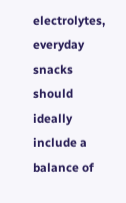electrolytes, everyday snacks should ideally include a balance of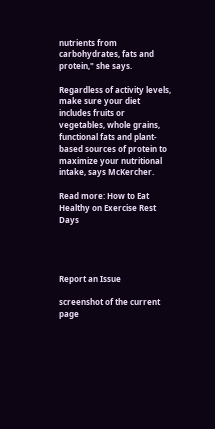nutrients from carbohydrates, fats and protein," she says.

Regardless of activity levels, make sure your diet includes fruits or vegetables, whole grains, functional fats and plant-based sources of protein to maximize your nutritional intake, says McKercher.

Read more: How to Eat Healthy on Exercise Rest Days




Report an Issue

screenshot of the current page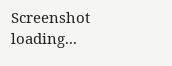Screenshot loading...